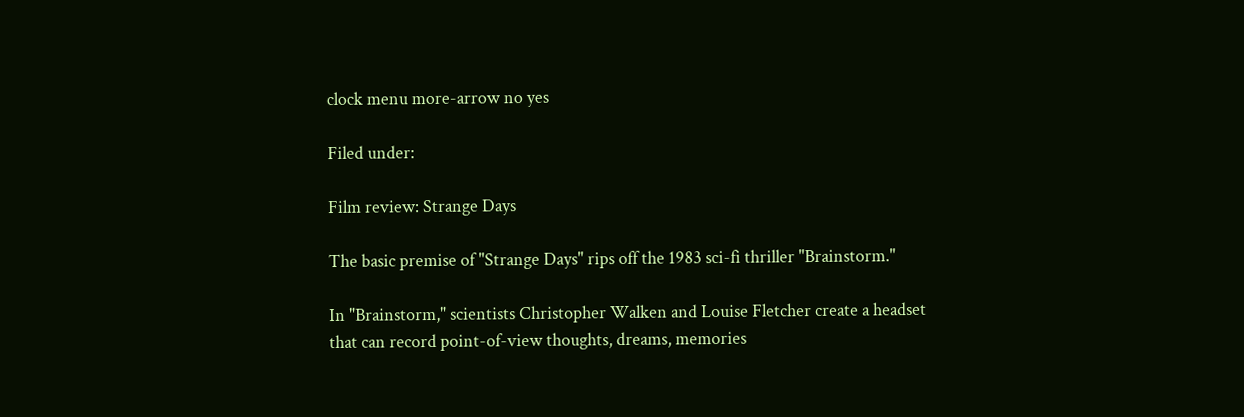clock menu more-arrow no yes

Filed under:

Film review: Strange Days

The basic premise of "Strange Days" rips off the 1983 sci-fi thriller "Brainstorm."

In "Brainstorm," scientists Christopher Walken and Louise Fletcher create a headset that can record point-of-view thoughts, dreams, memories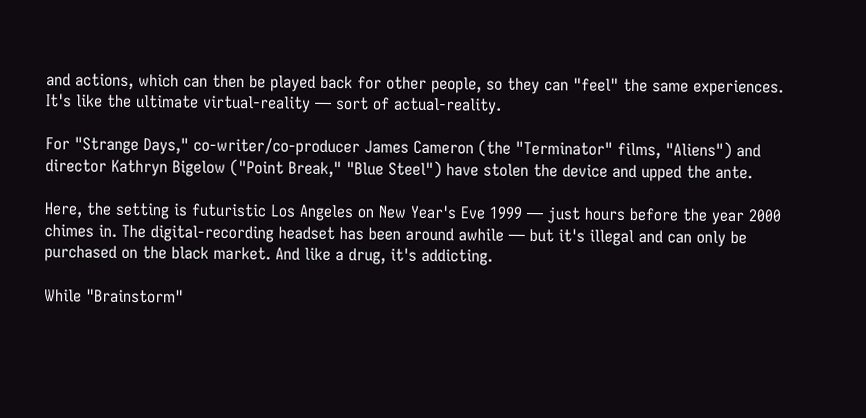and actions, which can then be played back for other people, so they can "feel" the same experiences. It's like the ultimate virtual-reality — sort of actual-reality.

For "Strange Days," co-writer/co-producer James Cameron (the "Terminator" films, "Aliens") and director Kathryn Bigelow ("Point Break," "Blue Steel") have stolen the device and upped the ante.

Here, the setting is futuristic Los Angeles on New Year's Eve 1999 — just hours before the year 2000 chimes in. The digital-recording headset has been around awhile — but it's illegal and can only be purchased on the black market. And like a drug, it's addicting.

While "Brainstorm"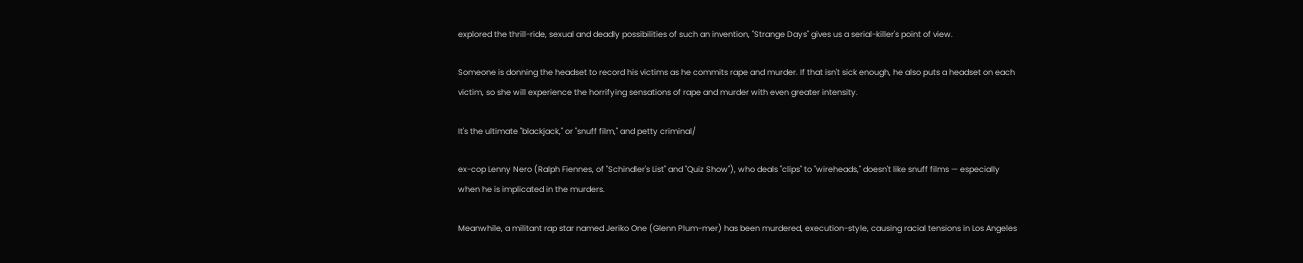explored the thrill-ride, sexual and deadly possibilities of such an invention, "Strange Days" gives us a serial-killer's point of view.

Someone is donning the headset to record his victims as he commits rape and murder. If that isn't sick enough, he also puts a headset on each victim, so she will experience the horrifying sensations of rape and murder with even greater intensity.

It's the ultimate "blackjack," or "snuff film," and petty criminal/

ex-cop Lenny Nero (Ralph Fiennes, of "Schindler's List" and "Quiz Show"), who deals "clips" to "wireheads," doesn't like snuff films — especially when he is implicated in the murders.

Meanwhile, a militant rap star named Jeriko One (Glenn Plum-mer) has been murdered, execution-style, causing racial tensions in Los Angeles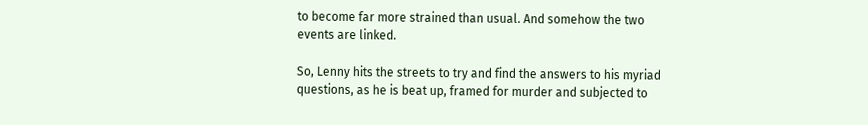to become far more strained than usual. And somehow the two events are linked.

So, Lenny hits the streets to try and find the answers to his myriad questions, as he is beat up, framed for murder and subjected to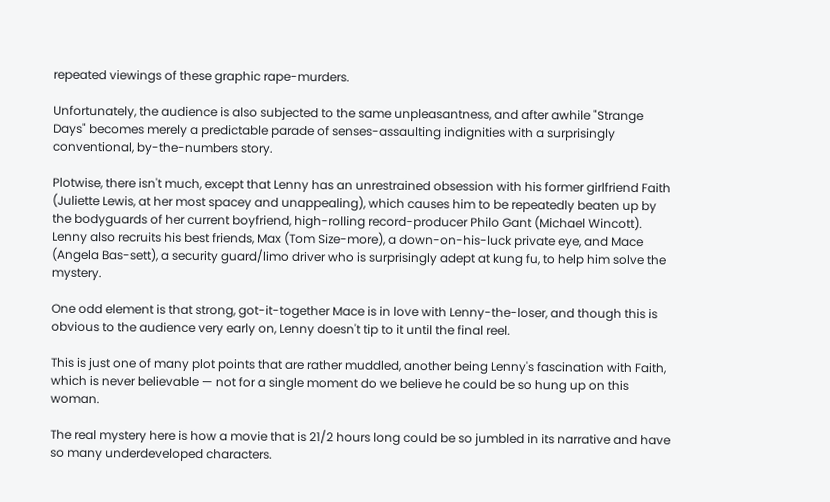repeated viewings of these graphic rape-murders.

Unfortunately, the audience is also subjected to the same unpleasantness, and after awhile "Strange Days" becomes merely a predictable parade of senses-assaulting indignities with a surprisingly conventional, by-the-numbers story.

Plotwise, there isn't much, except that Lenny has an unrestrained obsession with his former girlfriend Faith (Juliette Lewis, at her most spacey and unappealing), which causes him to be repeatedly beaten up by the bodyguards of her current boyfriend, high-rolling record-producer Philo Gant (Michael Wincott). Lenny also recruits his best friends, Max (Tom Size-more), a down-on-his-luck private eye, and Mace (Angela Bas-sett), a security guard/limo driver who is surprisingly adept at kung fu, to help him solve the mystery.

One odd element is that strong, got-it-together Mace is in love with Lenny-the-loser, and though this is obvious to the audience very early on, Lenny doesn't tip to it until the final reel.

This is just one of many plot points that are rather muddled, another being Lenny's fascination with Faith, which is never believable — not for a single moment do we believe he could be so hung up on this woman.

The real mystery here is how a movie that is 21/2 hours long could be so jumbled in its narrative and have so many underdeveloped characters.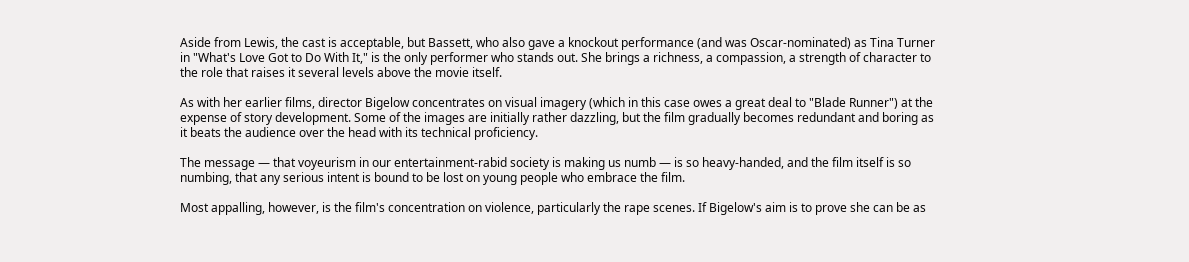Aside from Lewis, the cast is acceptable, but Bassett, who also gave a knockout performance (and was Oscar-nominated) as Tina Turner in "What's Love Got to Do With It," is the only performer who stands out. She brings a richness, a compassion, a strength of character to the role that raises it several levels above the movie itself.

As with her earlier films, director Bigelow concentrates on visual imagery (which in this case owes a great deal to "Blade Runner") at the expense of story development. Some of the images are initially rather dazzling, but the film gradually becomes redundant and boring as it beats the audience over the head with its technical proficiency.

The message — that voyeurism in our entertainment-rabid society is making us numb — is so heavy-handed, and the film itself is so numbing, that any serious intent is bound to be lost on young people who embrace the film.

Most appalling, however, is the film's concentration on violence, particularly the rape scenes. If Bigelow's aim is to prove she can be as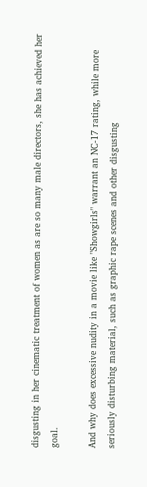disgusting in her cinematic treatment of women as are so many male directors, she has achieved her goal.

And why does excessive nudity in a movie like "Showgirls" warrant an NC-17 rating, while more seriously disturbing material, such as graphic rape scenes and other disgusting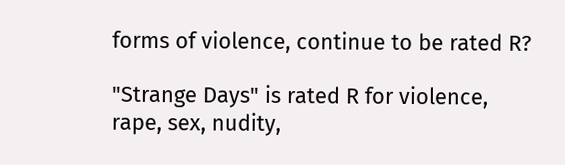forms of violence, continue to be rated R?

"Strange Days" is rated R for violence, rape, sex, nudity,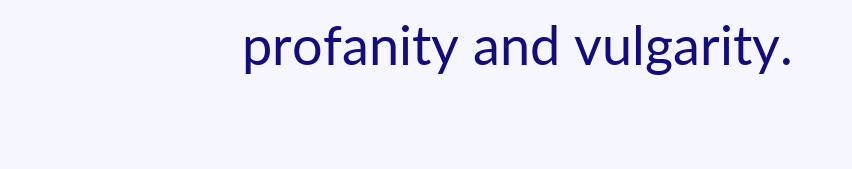profanity and vulgarity.